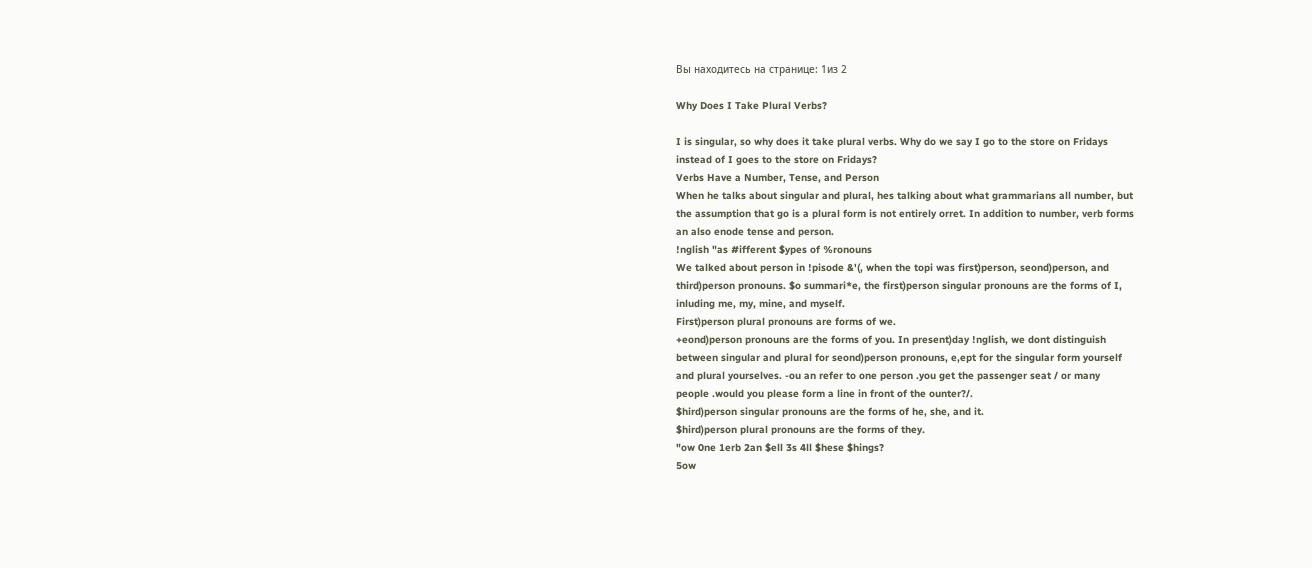Вы находитесь на странице: 1из 2

Why Does I Take Plural Verbs?

I is singular, so why does it take plural verbs. Why do we say I go to the store on Fridays
instead of I goes to the store on Fridays?
Verbs Have a Number, Tense, and Person
When he talks about singular and plural, hes talking about what grammarians all number, but
the assumption that go is a plural form is not entirely orret. In addition to number, verb forms
an also enode tense and person.
!nglish "as #ifferent $ypes of %ronouns
We talked about person in !pisode &'(, when the topi was first)person, seond)person, and
third)person pronouns. $o summari*e, the first)person singular pronouns are the forms of I,
inluding me, my, mine, and myself.
First)person plural pronouns are forms of we.
+eond)person pronouns are the forms of you. In present)day !nglish, we dont distinguish
between singular and plural for seond)person pronouns, e,ept for the singular form yourself
and plural yourselves. -ou an refer to one person .you get the passenger seat / or many
people .would you please form a line in front of the ounter?/.
$hird)person singular pronouns are the forms of he, she, and it.
$hird)person plural pronouns are the forms of they.
"ow 0ne 1erb 2an $ell 3s 4ll $hese $hings?
5ow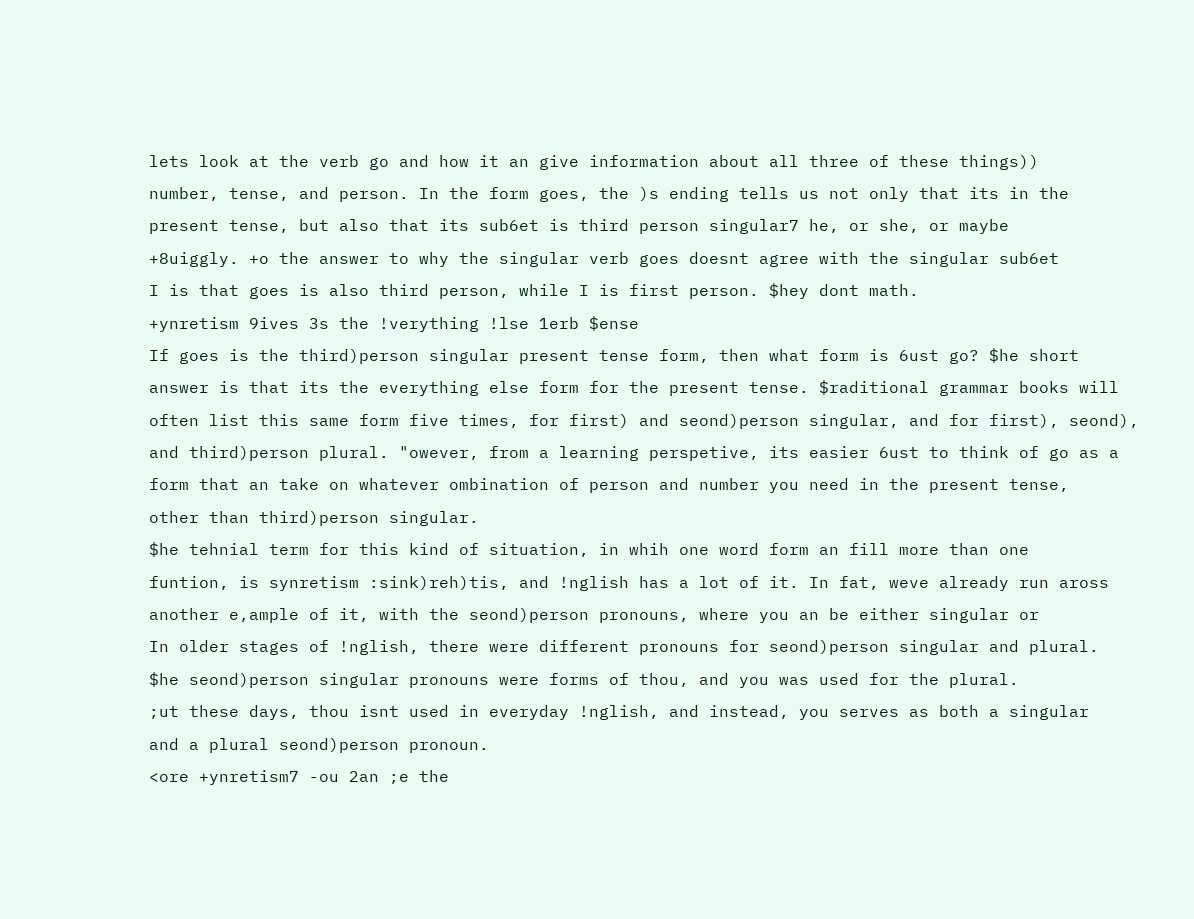lets look at the verb go and how it an give information about all three of these things))
number, tense, and person. In the form goes, the )s ending tells us not only that its in the
present tense, but also that its sub6et is third person singular7 he, or she, or maybe
+8uiggly. +o the answer to why the singular verb goes doesnt agree with the singular sub6et
I is that goes is also third person, while I is first person. $hey dont math.
+ynretism 9ives 3s the !verything !lse 1erb $ense
If goes is the third)person singular present tense form, then what form is 6ust go? $he short
answer is that its the everything else form for the present tense. $raditional grammar books will
often list this same form five times, for first) and seond)person singular, and for first), seond),
and third)person plural. "owever, from a learning perspetive, its easier 6ust to think of go as a
form that an take on whatever ombination of person and number you need in the present tense,
other than third)person singular.
$he tehnial term for this kind of situation, in whih one word form an fill more than one
funtion, is synretism :sink)reh)tis, and !nglish has a lot of it. In fat, weve already run aross
another e,ample of it, with the seond)person pronouns, where you an be either singular or
In older stages of !nglish, there were different pronouns for seond)person singular and plural.
$he seond)person singular pronouns were forms of thou, and you was used for the plural.
;ut these days, thou isnt used in everyday !nglish, and instead, you serves as both a singular
and a plural seond)person pronoun.
<ore +ynretism7 -ou 2an ;e the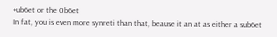+ub6et or the 0b6et
In fat, you is even more synreti than that, beause it an at as either a sub6et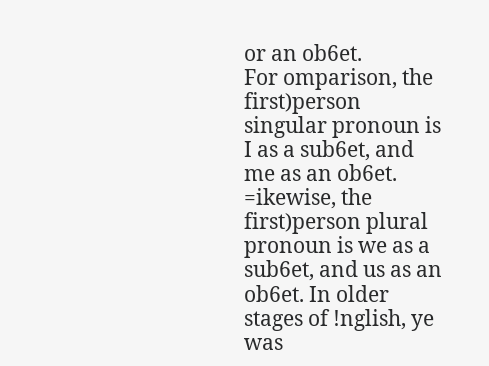or an ob6et.
For omparison, the first)person singular pronoun is I as a sub6et, and me as an ob6et.
=ikewise, the first)person plural pronoun is we as a sub6et, and us as an ob6et. In older
stages of !nglish, ye was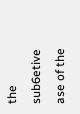the sub6etive ase of the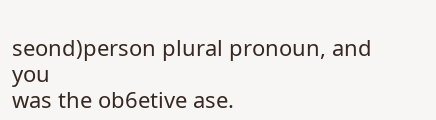seond)person plural pronoun, and you
was the ob6etive ase.